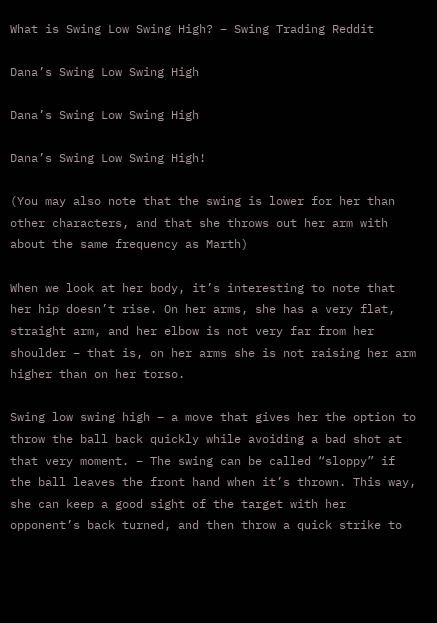What is Swing Low Swing High? – Swing Trading Reddit

Dana’s Swing Low Swing High

Dana’s Swing Low Swing High

Dana’s Swing Low Swing High!

(You may also note that the swing is lower for her than other characters, and that she throws out her arm with about the same frequency as Marth)

When we look at her body, it’s interesting to note that her hip doesn’t rise. On her arms, she has a very flat, straight arm, and her elbow is not very far from her shoulder – that is, on her arms she is not raising her arm higher than on her torso.

Swing low swing high – a move that gives her the option to throw the ball back quickly while avoiding a bad shot at that very moment. – The swing can be called “sloppy” if the ball leaves the front hand when it’s thrown. This way, she can keep a good sight of the target with her opponent’s back turned, and then throw a quick strike to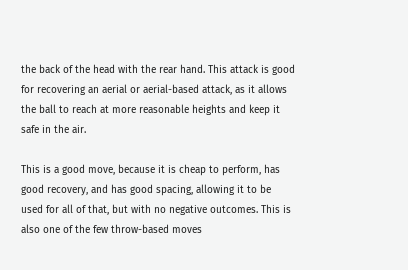the back of the head with the rear hand. This attack is good for recovering an aerial or aerial-based attack, as it allows the ball to reach at more reasonable heights and keep it safe in the air.

This is a good move, because it is cheap to perform, has good recovery, and has good spacing, allowing it to be used for all of that, but with no negative outcomes. This is also one of the few throw-based moves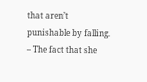that aren’t punishable by falling. – The fact that she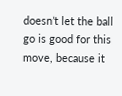doesn’t let the ball go is good for this move, because it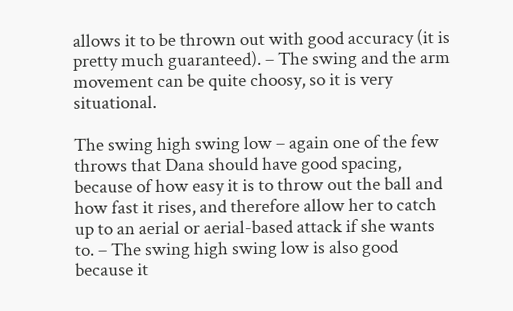allows it to be thrown out with good accuracy (it is pretty much guaranteed). – The swing and the arm movement can be quite choosy, so it is very situational.

The swing high swing low – again one of the few throws that Dana should have good spacing, because of how easy it is to throw out the ball and how fast it rises, and therefore allow her to catch up to an aerial or aerial-based attack if she wants to. – The swing high swing low is also good because it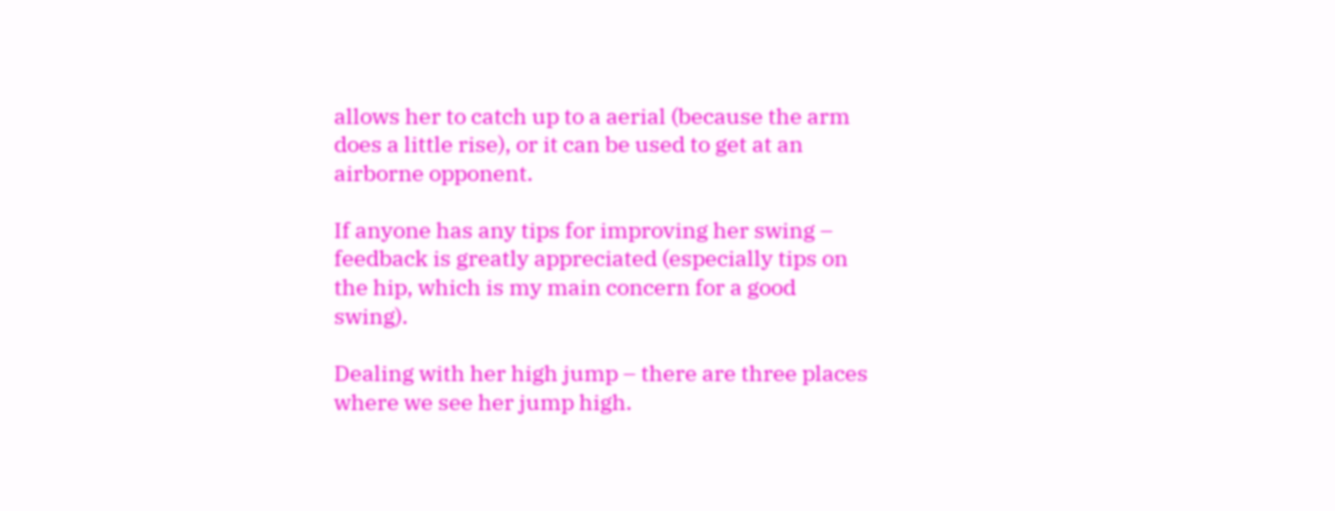allows her to catch up to a aerial (because the arm does a little rise), or it can be used to get at an airborne opponent.

If anyone has any tips for improving her swing – feedback is greatly appreciated (especially tips on the hip, which is my main concern for a good swing).

Dealing with her high jump – there are three places where we see her jump high.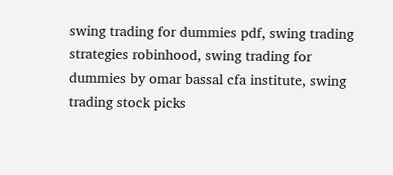swing trading for dummies pdf, swing trading strategies robinhood, swing trading for dummies by omar bassal cfa institute, swing trading stock picks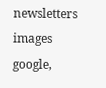newsletters images google,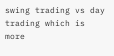swing trading vs day trading which is more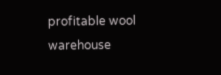profitable wool warehouse